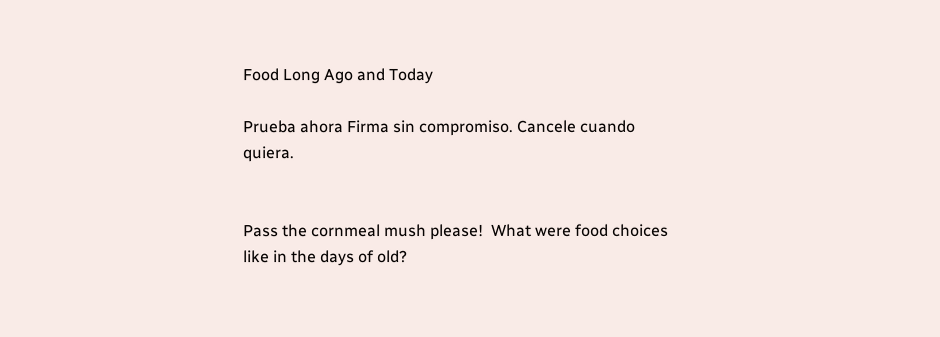Food Long Ago and Today

Prueba ahora Firma sin compromiso. Cancele cuando quiera.


Pass the cornmeal mush please!  What were food choices like in the days of old?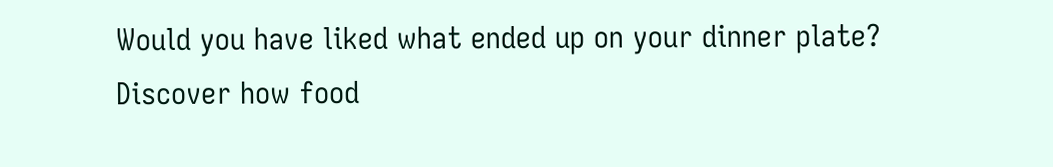Would you have liked what ended up on your dinner plate? Discover how food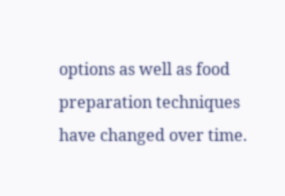options as well as food preparation techniques have changed over time.